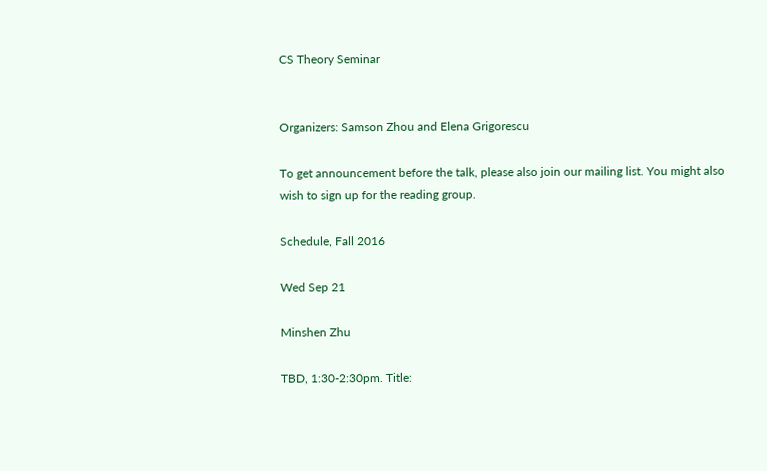CS Theory Seminar


Organizers: Samson Zhou and Elena Grigorescu

To get announcement before the talk, please also join our mailing list. You might also wish to sign up for the reading group.

Schedule, Fall 2016

Wed Sep 21

Minshen Zhu

TBD, 1:30-2:30pm. Title: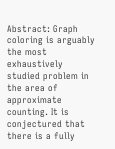Abstract: Graph coloring is arguably the most exhaustively studied problem in the area of approximate counting. It is conjectured that there is a fully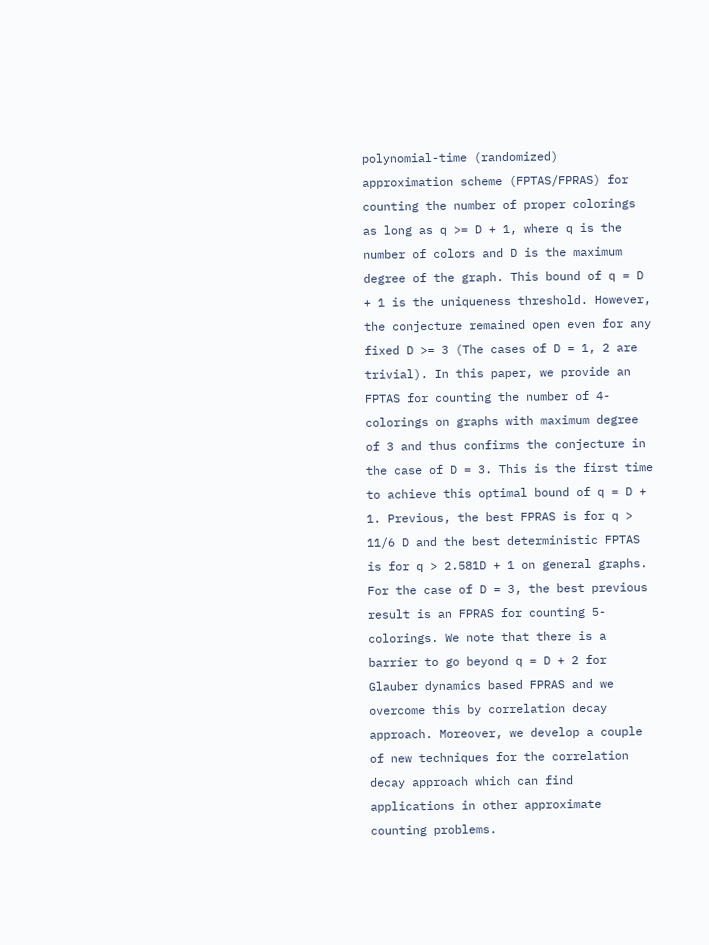polynomial-time (randomized) approximation scheme (FPTAS/FPRAS) for counting the number of proper colorings as long as q >= D + 1, where q is the number of colors and D is the maximum degree of the graph. This bound of q = D + 1 is the uniqueness threshold. However, the conjecture remained open even for any fixed D >= 3 (The cases of D = 1, 2 are trivial). In this paper, we provide an FPTAS for counting the number of 4-colorings on graphs with maximum degree of 3 and thus confirms the conjecture in the case of D = 3. This is the first time to achieve this optimal bound of q = D + 1. Previous, the best FPRAS is for q > 11/6 D and the best deterministic FPTAS is for q > 2.581D + 1 on general graphs. For the case of D = 3, the best previous result is an FPRAS for counting 5-colorings. We note that there is a barrier to go beyond q = D + 2 for Glauber dynamics based FPRAS and we overcome this by correlation decay approach. Moreover, we develop a couple of new techniques for the correlation decay approach which can find applications in other approximate counting problems.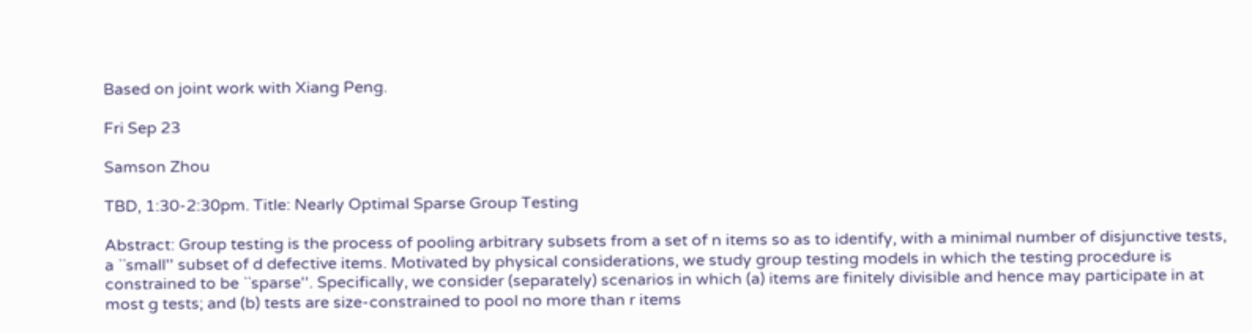Based on joint work with Xiang Peng.

Fri Sep 23

Samson Zhou

TBD, 1:30-2:30pm. Title: Nearly Optimal Sparse Group Testing

Abstract: Group testing is the process of pooling arbitrary subsets from a set of n items so as to identify, with a minimal number of disjunctive tests, a ``small'' subset of d defective items. Motivated by physical considerations, we study group testing models in which the testing procedure is constrained to be ``sparse''. Specifically, we consider (separately) scenarios in which (a) items are finitely divisible and hence may participate in at most g tests; and (b) tests are size-constrained to pool no more than r items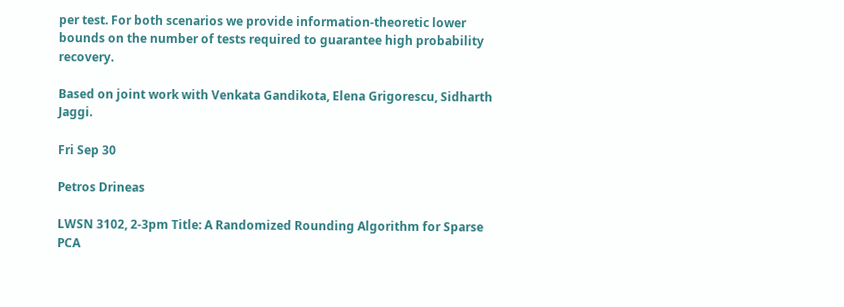per test. For both scenarios we provide information-theoretic lower bounds on the number of tests required to guarantee high probability recovery.

Based on joint work with Venkata Gandikota, Elena Grigorescu, Sidharth Jaggi.

Fri Sep 30

Petros Drineas

LWSN 3102, 2-3pm Title: A Randomized Rounding Algorithm for Sparse PCA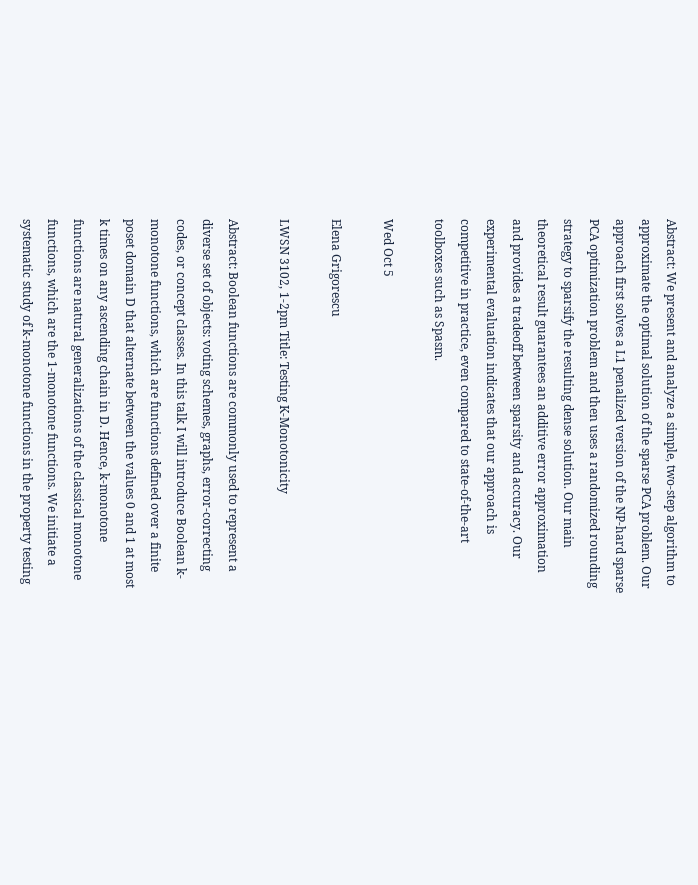Abstract: We present and analyze a simple, two-step algorithm to approximate the optimal solution of the sparse PCA problem. Our approach first solves a L1 penalized version of the NP-hard sparse PCA optimization problem and then uses a randomized rounding strategy to sparsify the resulting dense solution. Our main theoretical result guarantees an additive error approximation and provides a tradeoff between sparsity and accuracy. Our experimental evaluation indicates that our approach is competitive in practice, even compared to state-of-the-art toolboxes such as Spasm.

Wed Oct 5

Elena Grigorescu

LWSN 3102, 1-2pm Title: Testing K-Monotonicity

Abstract: Boolean functions are commonly used to represent a diverse set of objects: voting schemes, graphs, error-correcting codes, or concept classes. In this talk I will introduce Boolean k-monotone functions, which are functions defined over a finite poset domain D that alternate between the values 0 and 1 at most k times on any ascending chain in D. Hence, k-monotone functions are natural generalizations of the classical monotone functions, which are the 1-monotone functions. We initiate a systematic study of k-monotone functions in the property testing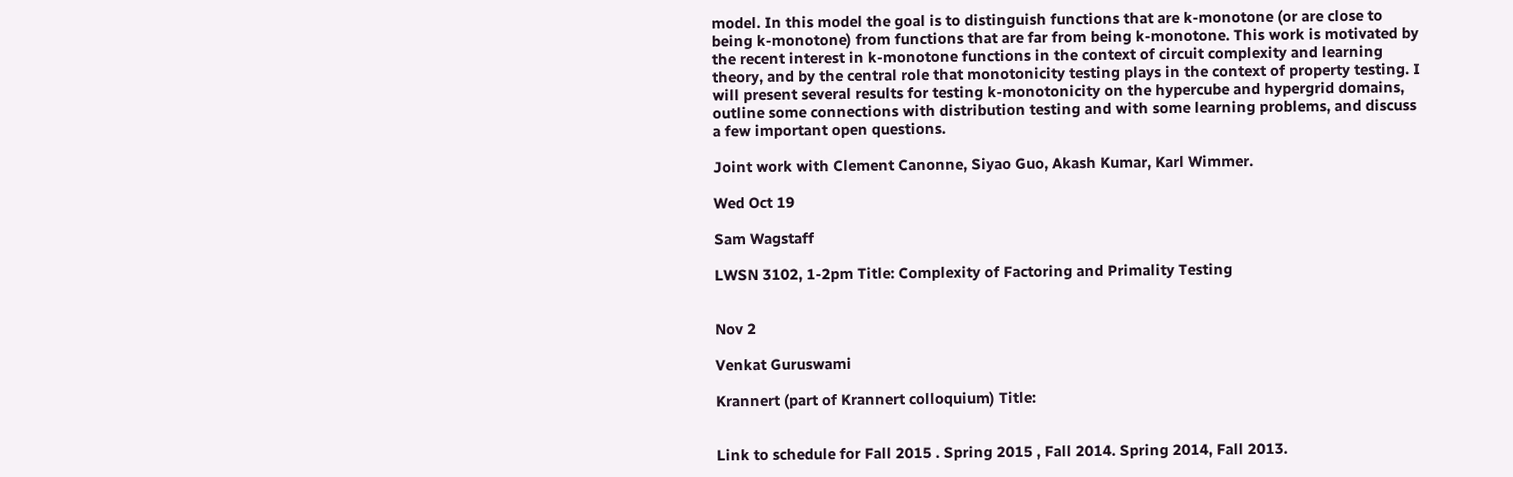model. In this model the goal is to distinguish functions that are k-monotone (or are close to being k-monotone) from functions that are far from being k-monotone. This work is motivated by the recent interest in k-monotone functions in the context of circuit complexity and learning theory, and by the central role that monotonicity testing plays in the context of property testing. I will present several results for testing k-monotonicity on the hypercube and hypergrid domains, outline some connections with distribution testing and with some learning problems, and discuss a few important open questions.

Joint work with Clement Canonne, Siyao Guo, Akash Kumar, Karl Wimmer.

Wed Oct 19

Sam Wagstaff

LWSN 3102, 1-2pm Title: Complexity of Factoring and Primality Testing


Nov 2

Venkat Guruswami

Krannert (part of Krannert colloquium) Title:


Link to schedule for Fall 2015 . Spring 2015 , Fall 2014. Spring 2014, Fall 2013.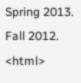Spring 2013. Fall 2012. <html>